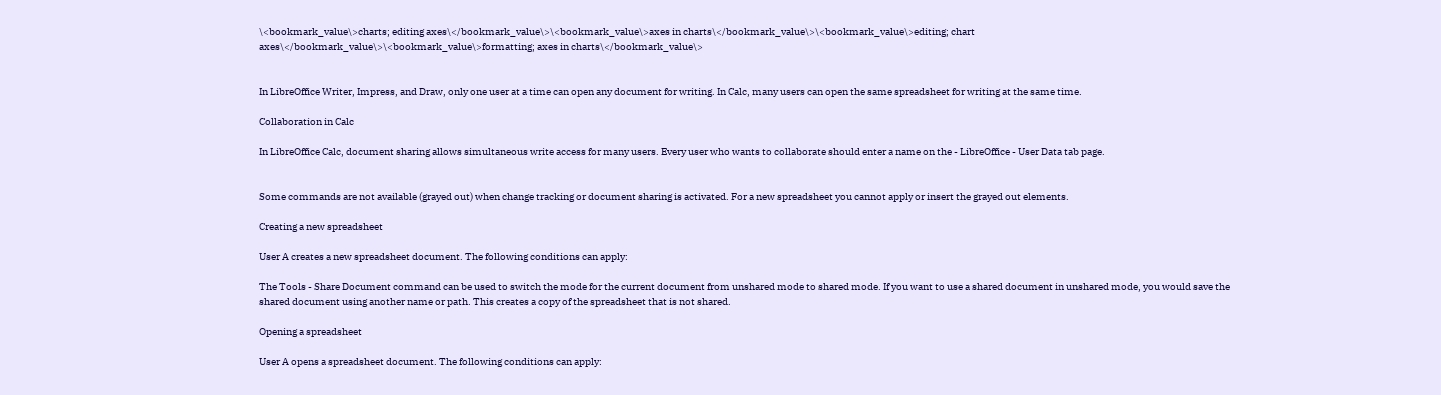\<bookmark_value\>charts; editing axes\</bookmark_value\>\<bookmark_value\>axes in charts\</bookmark_value\>\<bookmark_value\>editing; chart axes\</bookmark_value\>\<bookmark_value\>formatting; axes in charts\</bookmark_value\>


In LibreOffice Writer, Impress, and Draw, only one user at a time can open any document for writing. In Calc, many users can open the same spreadsheet for writing at the same time.

Collaboration in Calc

In LibreOffice Calc, document sharing allows simultaneous write access for many users. Every user who wants to collaborate should enter a name on the - LibreOffice - User Data tab page.


Some commands are not available (grayed out) when change tracking or document sharing is activated. For a new spreadsheet you cannot apply or insert the grayed out elements.

Creating a new spreadsheet

User A creates a new spreadsheet document. The following conditions can apply:

The Tools - Share Document command can be used to switch the mode for the current document from unshared mode to shared mode. If you want to use a shared document in unshared mode, you would save the shared document using another name or path. This creates a copy of the spreadsheet that is not shared.

Opening a spreadsheet

User A opens a spreadsheet document. The following conditions can apply: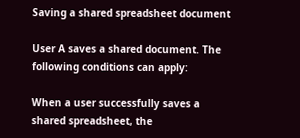Saving a shared spreadsheet document

User A saves a shared document. The following conditions can apply:

When a user successfully saves a shared spreadsheet, the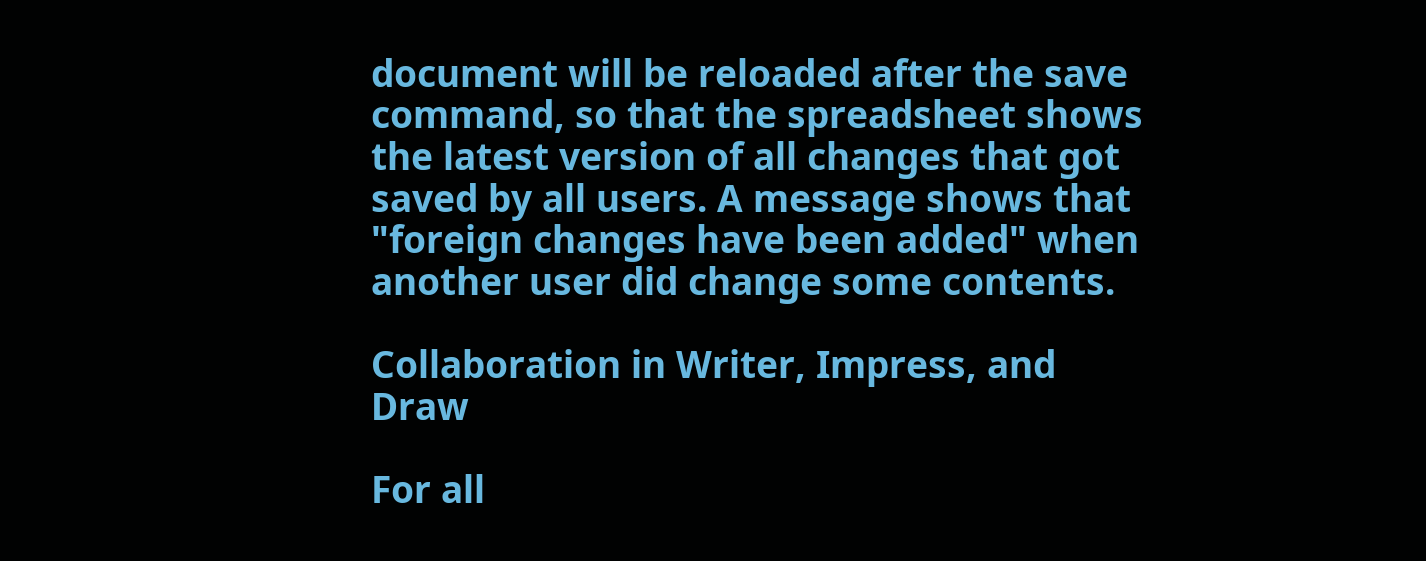document will be reloaded after the save command, so that the spreadsheet shows the latest version of all changes that got saved by all users. A message shows that "foreign changes have been added" when another user did change some contents.

Collaboration in Writer, Impress, and Draw

For all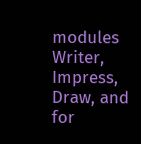modules Writer, Impress, Draw, and for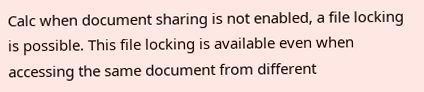Calc when document sharing is not enabled, a file locking is possible. This file locking is available even when accessing the same document from different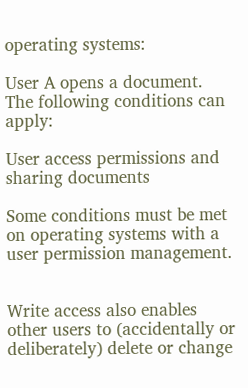operating systems:

User A opens a document. The following conditions can apply:

User access permissions and sharing documents

Some conditions must be met on operating systems with a user permission management.


Write access also enables other users to (accidentally or deliberately) delete or change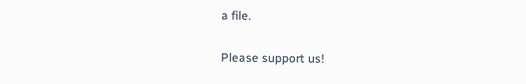a file.

Please support us!